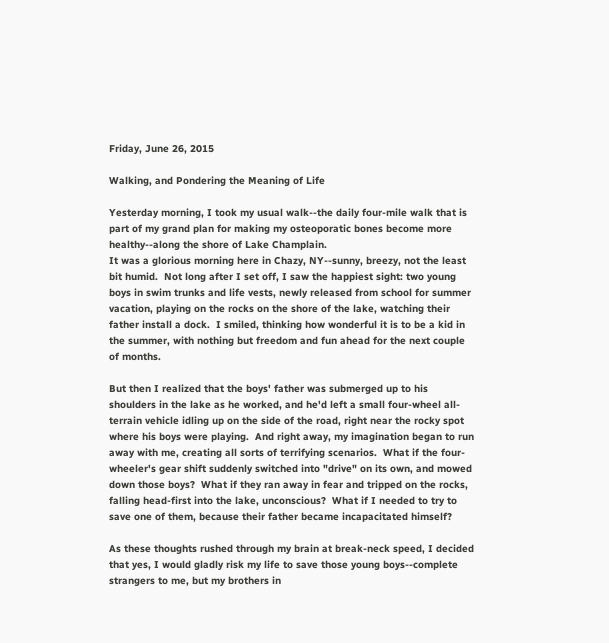Friday, June 26, 2015

Walking, and Pondering the Meaning of Life

Yesterday morning, I took my usual walk--the daily four-mile walk that is part of my grand plan for making my osteoporatic bones become more healthy--along the shore of Lake Champlain.
It was a glorious morning here in Chazy, NY--sunny, breezy, not the least bit humid.  Not long after I set off, I saw the happiest sight: two young boys in swim trunks and life vests, newly released from school for summer vacation, playing on the rocks on the shore of the lake, watching their father install a dock.  I smiled, thinking how wonderful it is to be a kid in the summer, with nothing but freedom and fun ahead for the next couple of months.

But then I realized that the boys' father was submerged up to his shoulders in the lake as he worked, and he'd left a small four-wheel all-terrain vehicle idling up on the side of the road, right near the rocky spot where his boys were playing.  And right away, my imagination began to run away with me, creating all sorts of terrifying scenarios.  What if the four-wheeler's gear shift suddenly switched into "drive" on its own, and mowed down those boys?  What if they ran away in fear and tripped on the rocks, falling head-first into the lake, unconscious?  What if I needed to try to save one of them, because their father became incapacitated himself?

As these thoughts rushed through my brain at break-neck speed, I decided that yes, I would gladly risk my life to save those young boys--complete strangers to me, but my brothers in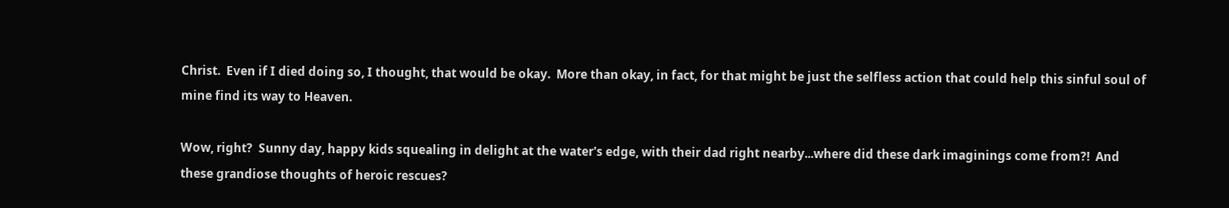Christ.  Even if I died doing so, I thought, that would be okay.  More than okay, in fact, for that might be just the selfless action that could help this sinful soul of mine find its way to Heaven.

Wow, right?  Sunny day, happy kids squealing in delight at the water's edge, with their dad right nearby...where did these dark imaginings come from?!  And these grandiose thoughts of heroic rescues?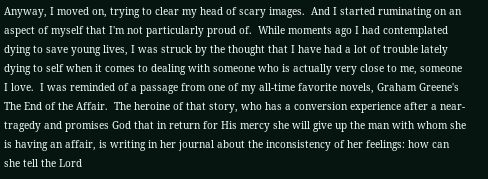Anyway, I moved on, trying to clear my head of scary images.  And I started ruminating on an aspect of myself that I'm not particularly proud of.  While moments ago I had contemplated dying to save young lives, I was struck by the thought that I have had a lot of trouble lately dying to self when it comes to dealing with someone who is actually very close to me, someone I love.  I was reminded of a passage from one of my all-time favorite novels, Graham Greene's The End of the Affair.  The heroine of that story, who has a conversion experience after a near-tragedy and promises God that in return for His mercy she will give up the man with whom she is having an affair, is writing in her journal about the inconsistency of her feelings: how can she tell the Lord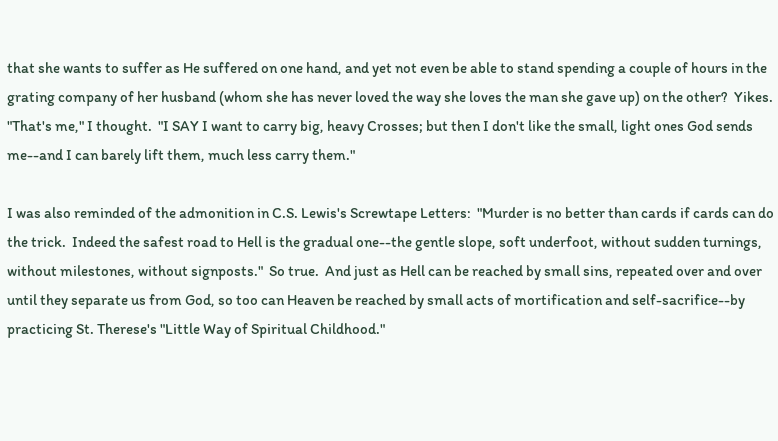that she wants to suffer as He suffered on one hand, and yet not even be able to stand spending a couple of hours in the grating company of her husband (whom she has never loved the way she loves the man she gave up) on the other?  Yikes.  "That's me," I thought.  "I SAY I want to carry big, heavy Crosses; but then I don't like the small, light ones God sends me--and I can barely lift them, much less carry them."

I was also reminded of the admonition in C.S. Lewis's Screwtape Letters:  "Murder is no better than cards if cards can do the trick.  Indeed the safest road to Hell is the gradual one--the gentle slope, soft underfoot, without sudden turnings, without milestones, without signposts."  So true.  And just as Hell can be reached by small sins, repeated over and over until they separate us from God, so too can Heaven be reached by small acts of mortification and self-sacrifice--by practicing St. Therese's "Little Way of Spiritual Childhood."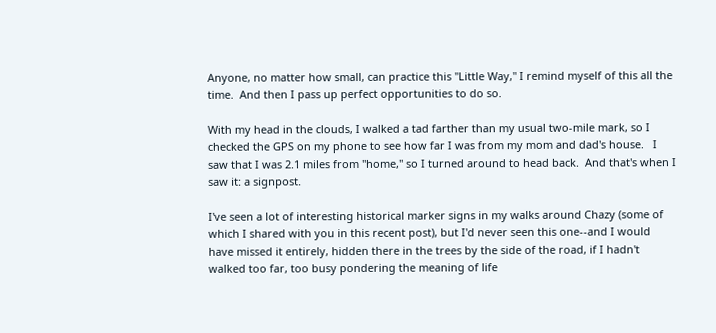Anyone, no matter how small, can practice this "Little Way," I remind myself of this all the time.  And then I pass up perfect opportunities to do so.

With my head in the clouds, I walked a tad farther than my usual two-mile mark, so I checked the GPS on my phone to see how far I was from my mom and dad's house.   I saw that I was 2.1 miles from "home," so I turned around to head back.  And that's when I saw it: a signpost.

I've seen a lot of interesting historical marker signs in my walks around Chazy (some of which I shared with you in this recent post), but I'd never seen this one--and I would have missed it entirely, hidden there in the trees by the side of the road, if I hadn't walked too far, too busy pondering the meaning of life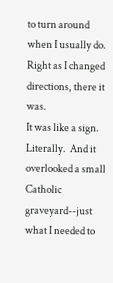to turn around when I usually do.  Right as I changed directions, there it was.
It was like a sign.  Literally.  And it overlooked a small Catholic graveyard--just what I needed to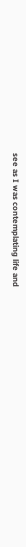see as I was contemplating life and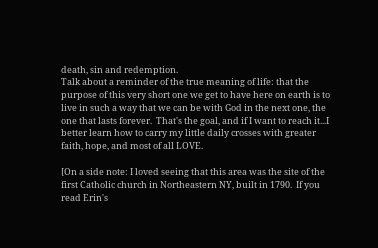death, sin and redemption.
Talk about a reminder of the true meaning of life: that the purpose of this very short one we get to have here on earth is to live in such a way that we can be with God in the next one, the one that lasts forever.  That's the goal, and if I want to reach it...I better learn how to carry my little daily crosses with greater faith, hope, and most of all LOVE.

[On a side note: I loved seeing that this area was the site of the first Catholic church in Northeastern NY, built in 1790.  If you read Erin's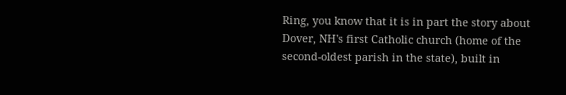Ring, you know that it is in part the story about Dover, NH's first Catholic church (home of the second-oldest parish in the state), built in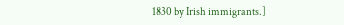1830 by Irish immigrants.]